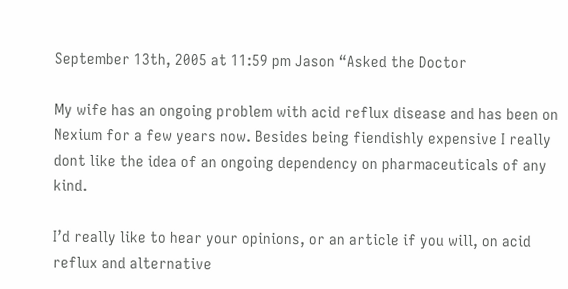September 13th, 2005 at 11:59 pm Jason “Asked the Doctor

My wife has an ongoing problem with acid reflux disease and has been on Nexium for a few years now. Besides being fiendishly expensive I really dont like the idea of an ongoing dependency on pharmaceuticals of any kind.

I’d really like to hear your opinions, or an article if you will, on acid reflux and alternative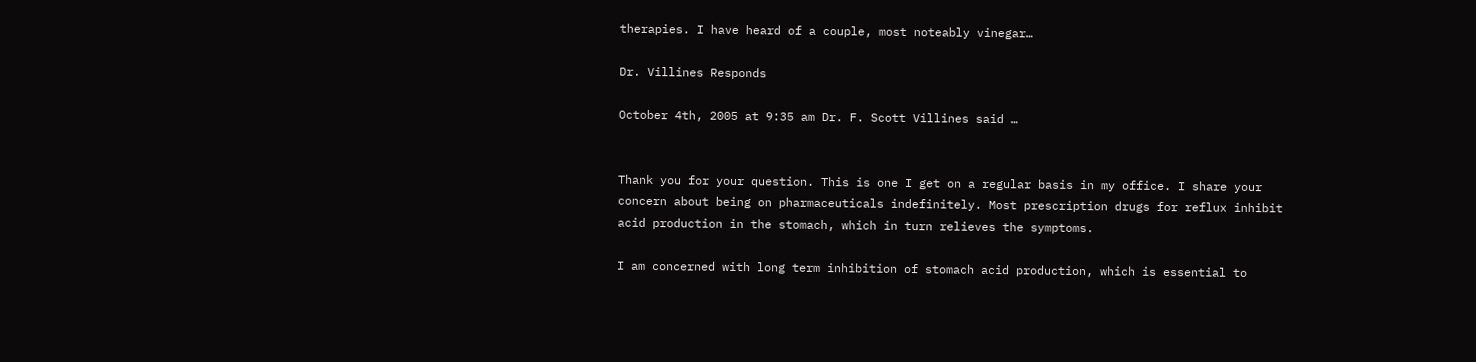therapies. I have heard of a couple, most noteably vinegar…

Dr. Villines Responds

October 4th, 2005 at 9:35 am Dr. F. Scott Villines said …


Thank you for your question. This is one I get on a regular basis in my office. I share your concern about being on pharmaceuticals indefinitely. Most prescription drugs for reflux inhibit acid production in the stomach, which in turn relieves the symptoms.

I am concerned with long term inhibition of stomach acid production, which is essential to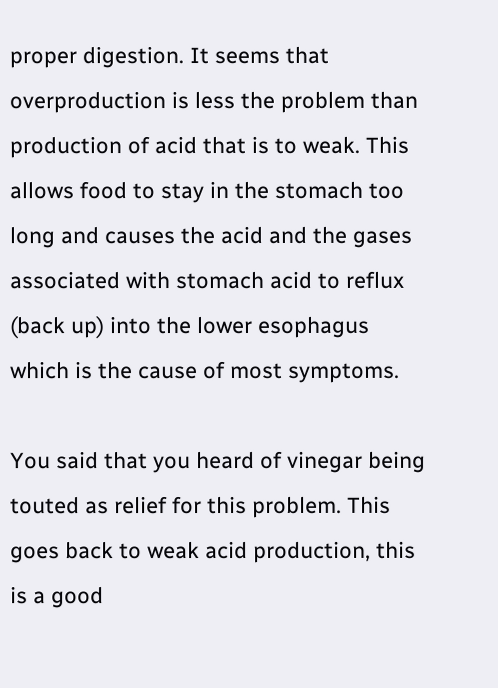proper digestion. It seems that overproduction is less the problem than production of acid that is to weak. This allows food to stay in the stomach too long and causes the acid and the gases associated with stomach acid to reflux (back up) into the lower esophagus which is the cause of most symptoms.

You said that you heard of vinegar being touted as relief for this problem. This goes back to weak acid production, this is a good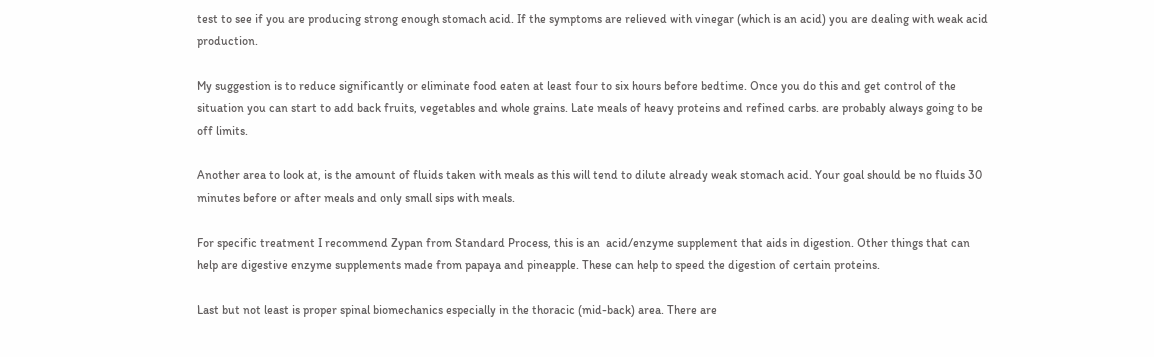test to see if you are producing strong enough stomach acid. If the symptoms are relieved with vinegar (which is an acid) you are dealing with weak acid production.

My suggestion is to reduce significantly or eliminate food eaten at least four to six hours before bedtime. Once you do this and get control of the situation you can start to add back fruits, vegetables and whole grains. Late meals of heavy proteins and refined carbs. are probably always going to be off limits.

Another area to look at, is the amount of fluids taken with meals as this will tend to dilute already weak stomach acid. Your goal should be no fluids 30 minutes before or after meals and only small sips with meals.

For specific treatment I recommend Zypan from Standard Process, this is an  acid/enzyme supplement that aids in digestion. Other things that can help are digestive enzyme supplements made from papaya and pineapple. These can help to speed the digestion of certain proteins.

Last but not least is proper spinal biomechanics especially in the thoracic (mid-back) area. There are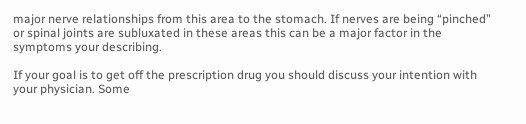major nerve relationships from this area to the stomach. If nerves are being “pinched” or spinal joints are subluxated in these areas this can be a major factor in the symptoms your describing.

If your goal is to get off the prescription drug you should discuss your intention with your physician. Some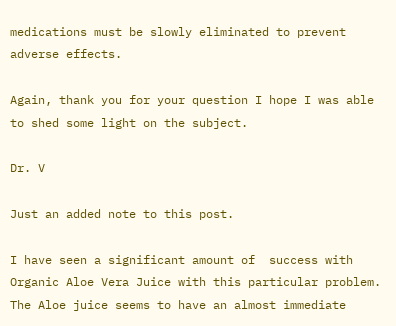medications must be slowly eliminated to prevent adverse effects.

Again, thank you for your question I hope I was able to shed some light on the subject.

Dr. V

Just an added note to this post.

I have seen a significant amount of  success with Organic Aloe Vera Juice with this particular problem.  The Aloe juice seems to have an almost immediate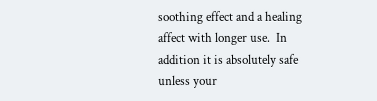soothing effect and a healing affect with longer use.  In addition it is absolutely safe unless your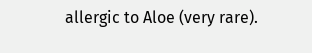allergic to Aloe (very rare).